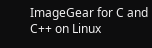ImageGear for C and C++ on Linux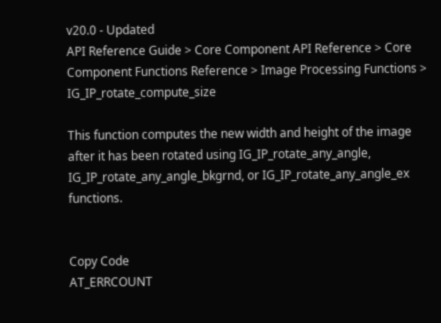v20.0 - Updated
API Reference Guide > Core Component API Reference > Core Component Functions Reference > Image Processing Functions > IG_IP_rotate_compute_size

This function computes the new width and height of the image after it has been rotated using IG_IP_rotate_any_angle, IG_IP_rotate_any_angle_bkgrnd, or IG_IP_rotate_any_angle_ex functions.


Copy Code
AT_ERRCOUNT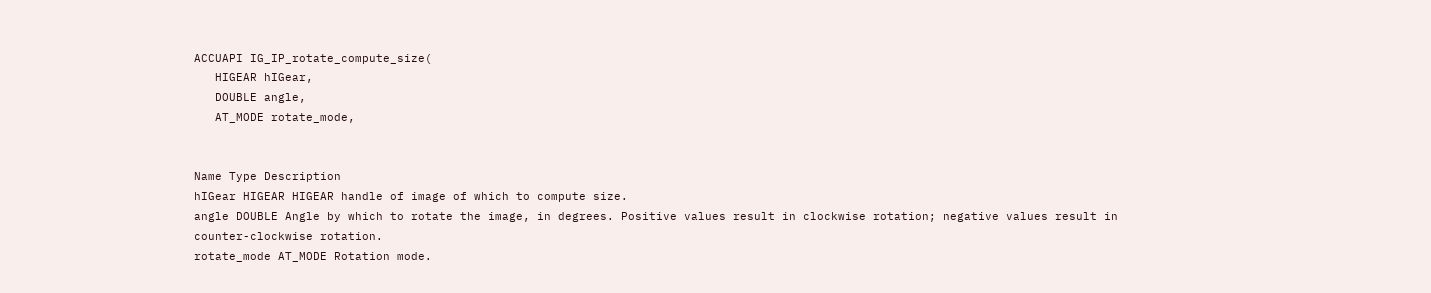ACCUAPI IG_IP_rotate_compute_size(
   HIGEAR hIGear,
   DOUBLE angle,
   AT_MODE rotate_mode,


Name Type Description
hIGear HIGEAR HIGEAR handle of image of which to compute size.
angle DOUBLE Angle by which to rotate the image, in degrees. Positive values result in clockwise rotation; negative values result in counter-clockwise rotation.
rotate_mode AT_MODE Rotation mode.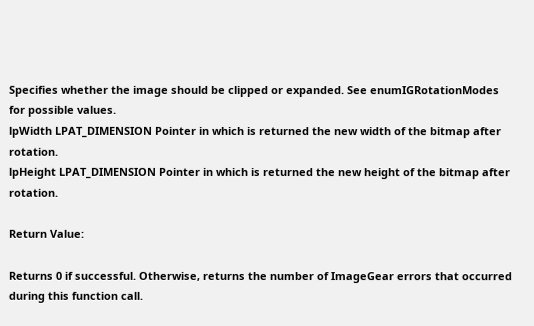Specifies whether the image should be clipped or expanded. See enumIGRotationModes for possible values.
lpWidth LPAT_DIMENSION Pointer in which is returned the new width of the bitmap after rotation.
lpHeight LPAT_DIMENSION Pointer in which is returned the new height of the bitmap after rotation.

Return Value:

Returns 0 if successful. Otherwise, returns the number of ImageGear errors that occurred during this function call.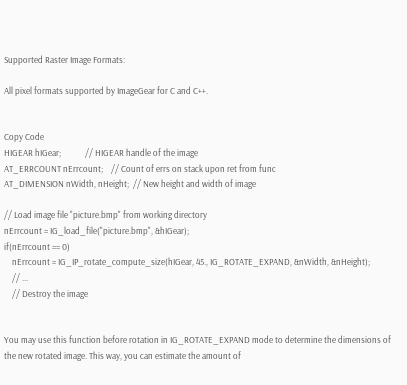Supported Raster Image Formats:

All pixel formats supported by ImageGear for C and C++.


Copy Code
HIGEAR hIGear;            // HIGEAR handle of the image
AT_ERRCOUNT nErrcount;    // Count of errs on stack upon ret from func
AT_DIMENSION nWidth, nHeight;  // New height and width of image

// Load image file "picture.bmp" from working directory
nErrcount = IG_load_file("picture.bmp", &hIGear);
if(nErrcount == 0)
    nErrcount = IG_IP_rotate_compute_size(hIGear, 45., IG_ROTATE_EXPAND, &nWidth, &nHeight);
    // ...
    // Destroy the image


You may use this function before rotation in IG_ROTATE_EXPAND mode to determine the dimensions of the new rotated image. This way, you can estimate the amount of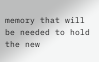memory that will be needed to hold the new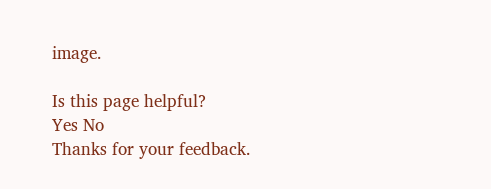image.

Is this page helpful?
Yes No
Thanks for your feedback.